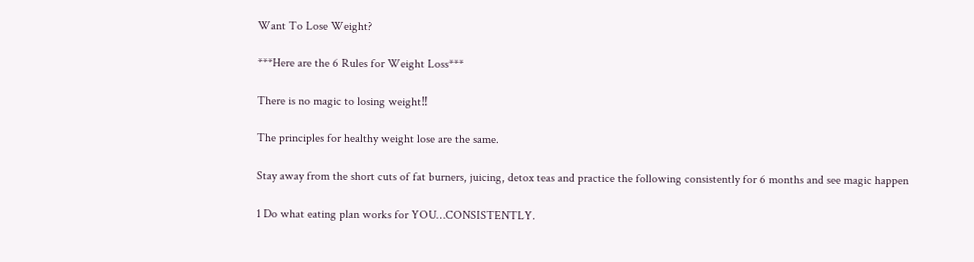Want To Lose Weight?

***Here are the 6 Rules for Weight Loss***

There is no magic to losing weight‼

The principles for healthy weight lose are the same.

Stay away from the short cuts of fat burners, juicing, detox teas and practice the following consistently for 6 months and see magic happen

1 Do what eating plan works for YOU…CONSISTENTLY.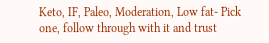Keto, IF, Paleo, Moderation, Low fat- Pick one, follow through with it and trust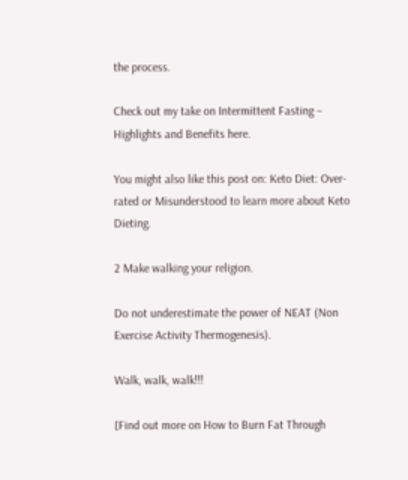the process.

Check out my take on Intermittent Fasting – Highlights and Benefits here.

You might also like this post on: Keto Diet: Over-rated or Misunderstood to learn more about Keto Dieting.

2 Make walking your religion.

Do not underestimate the power of NEAT (Non Exercise Activity Thermogenesis).

Walk, walk, walk!!!

[Find out more on How to Burn Fat Through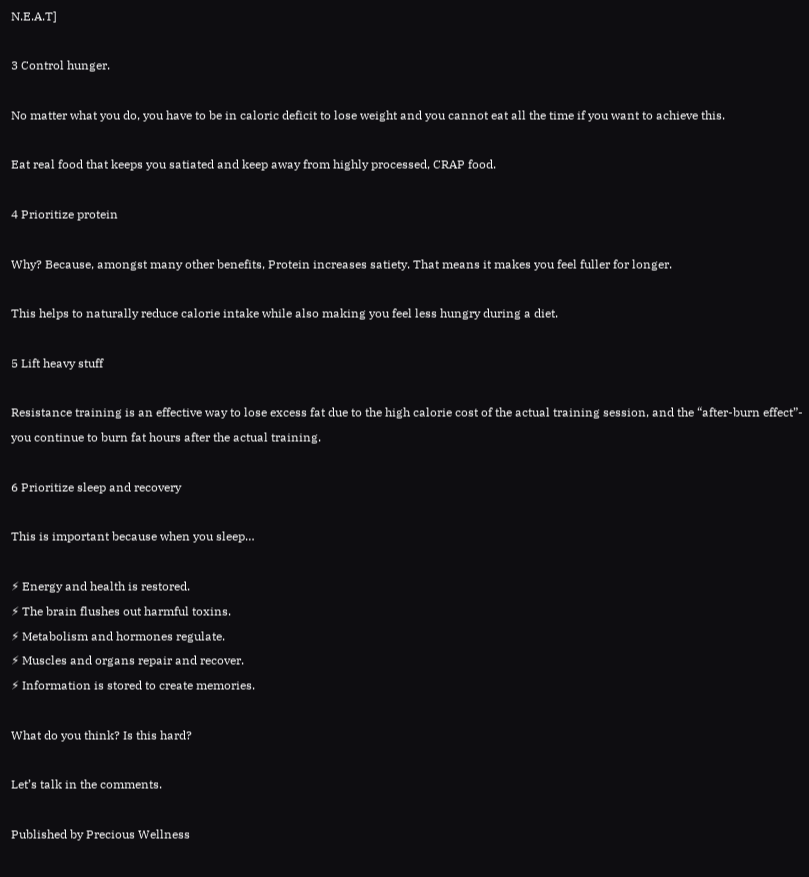N.E.A.T]

3 Control hunger.

No matter what you do, you have to be in caloric deficit to lose weight and you cannot eat all the time if you want to achieve this.

Eat real food that keeps you satiated and keep away from highly processed, CRAP food.

4 Prioritize protein

Why? Because, amongst many other benefits, Protein increases satiety. That means it makes you feel fuller for longer.

This helps to naturally reduce calorie intake while also making you feel less hungry during a diet.

5 Lift heavy stuff

Resistance training is an effective way to lose excess fat due to the high calorie cost of the actual training session, and the “after-burn effect”- you continue to burn fat hours after the actual training.

6 Prioritize sleep and recovery

This is important because when you sleep…

⚡ Energy and health is restored.
⚡ The brain flushes out harmful toxins.
⚡ Metabolism and hormones regulate.
⚡ Muscles and organs repair and recover.
⚡ Information is stored to create memories.

What do you think? Is this hard?

Let’s talk in the comments.

Published by Precious Wellness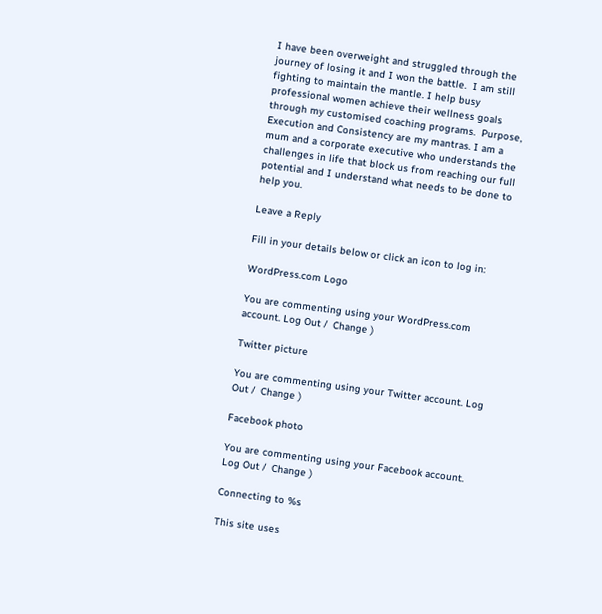I have been overweight and struggled through the journey of losing it and I won the battle.  I am still fighting to maintain the mantle. I help busy professional women achieve their wellness goals through my customised coaching programs.  Purpose, Execution and Consistency are my mantras. I am a mum and a corporate executive who understands the challenges in life that block us from reaching our full potential and I understand what needs to be done to help you.

Leave a Reply

Fill in your details below or click an icon to log in:

WordPress.com Logo

You are commenting using your WordPress.com account. Log Out /  Change )

Twitter picture

You are commenting using your Twitter account. Log Out /  Change )

Facebook photo

You are commenting using your Facebook account. Log Out /  Change )

Connecting to %s

This site uses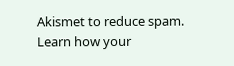Akismet to reduce spam. Learn how your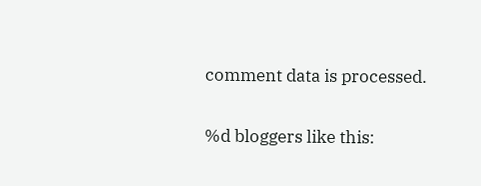comment data is processed.

%d bloggers like this: